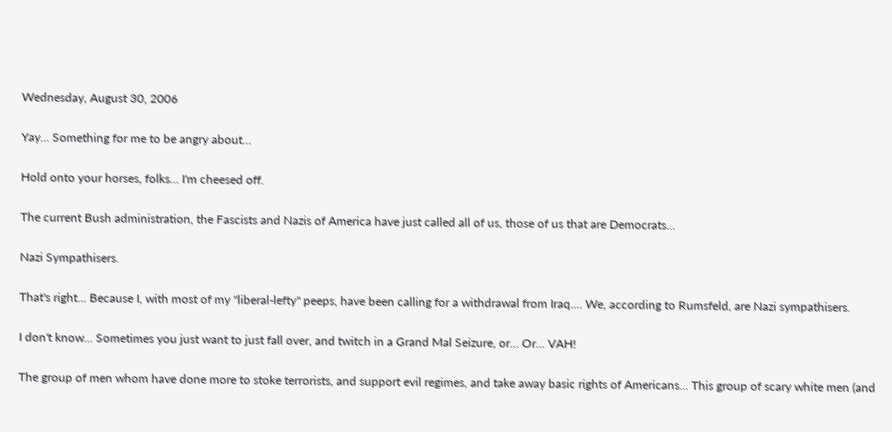Wednesday, August 30, 2006

Yay... Something for me to be angry about...

Hold onto your horses, folks... I'm cheesed off.

The current Bush administration, the Fascists and Nazis of America have just called all of us, those of us that are Democrats...

Nazi Sympathisers.

That's right... Because I, with most of my "liberal-lefty" peeps, have been calling for a withdrawal from Iraq.... We, according to Rumsfeld, are Nazi sympathisers.

I don't know... Sometimes you just want to just fall over, and twitch in a Grand Mal Seizure, or... Or... VAH!

The group of men whom have done more to stoke terrorists, and support evil regimes, and take away basic rights of Americans... This group of scary white men (and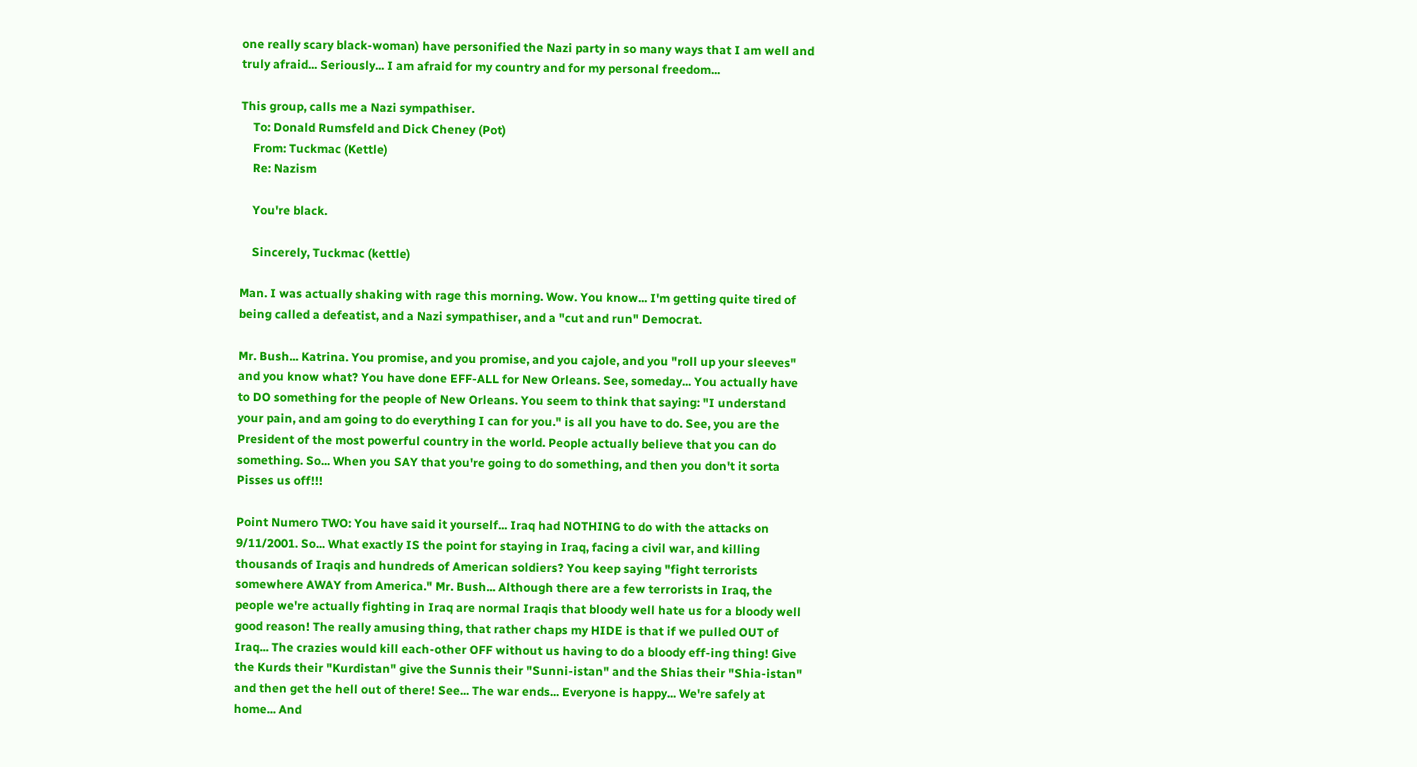one really scary black-woman) have personified the Nazi party in so many ways that I am well and truly afraid... Seriously... I am afraid for my country and for my personal freedom...

This group, calls me a Nazi sympathiser.
    To: Donald Rumsfeld and Dick Cheney (Pot)
    From: Tuckmac (Kettle)
    Re: Nazism

    You're black.

    Sincerely, Tuckmac (kettle)

Man. I was actually shaking with rage this morning. Wow. You know... I'm getting quite tired of being called a defeatist, and a Nazi sympathiser, and a "cut and run" Democrat.

Mr. Bush... Katrina. You promise, and you promise, and you cajole, and you "roll up your sleeves" and you know what? You have done EFF-ALL for New Orleans. See, someday... You actually have to DO something for the people of New Orleans. You seem to think that saying: "I understand your pain, and am going to do everything I can for you." is all you have to do. See, you are the President of the most powerful country in the world. People actually believe that you can do something. So... When you SAY that you're going to do something, and then you don't it sorta Pisses us off!!!

Point Numero TWO: You have said it yourself... Iraq had NOTHING to do with the attacks on 9/11/2001. So... What exactly IS the point for staying in Iraq, facing a civil war, and killing thousands of Iraqis and hundreds of American soldiers? You keep saying "fight terrorists somewhere AWAY from America." Mr. Bush... Although there are a few terrorists in Iraq, the people we're actually fighting in Iraq are normal Iraqis that bloody well hate us for a bloody well good reason! The really amusing thing, that rather chaps my HIDE is that if we pulled OUT of Iraq... The crazies would kill each-other OFF without us having to do a bloody eff-ing thing! Give the Kurds their "Kurdistan" give the Sunnis their "Sunni-istan" and the Shias their "Shia-istan" and then get the hell out of there! See... The war ends... Everyone is happy... We're safely at home... And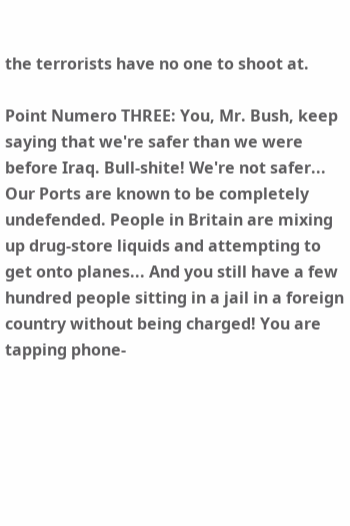the terrorists have no one to shoot at.

Point Numero THREE: You, Mr. Bush, keep saying that we're safer than we were before Iraq. Bull-shite! We're not safer... Our Ports are known to be completely undefended. People in Britain are mixing up drug-store liquids and attempting to get onto planes... And you still have a few hundred people sitting in a jail in a foreign country without being charged! You are tapping phone-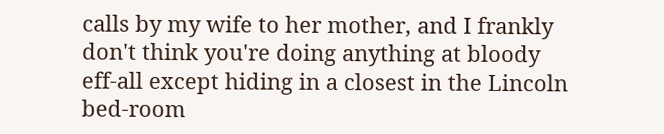calls by my wife to her mother, and I frankly don't think you're doing anything at bloody eff-all except hiding in a closest in the Lincoln bed-room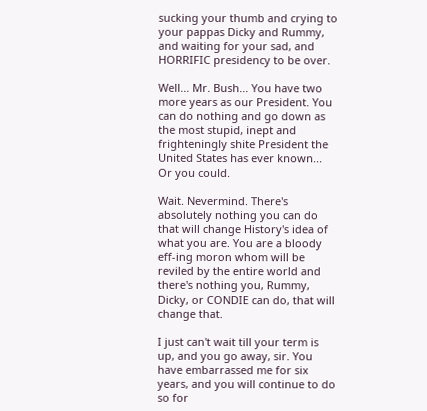sucking your thumb and crying to your pappas Dicky and Rummy, and waiting for your sad, and HORRIFIC presidency to be over.

Well... Mr. Bush... You have two more years as our President. You can do nothing and go down as the most stupid, inept and frighteningly shite President the United States has ever known... Or you could.

Wait. Nevermind. There's absolutely nothing you can do that will change History's idea of what you are. You are a bloody eff-ing moron whom will be reviled by the entire world and there's nothing you, Rummy, Dicky, or CONDIE can do, that will change that.

I just can't wait till your term is up, and you go away, sir. You have embarrassed me for six years, and you will continue to do so for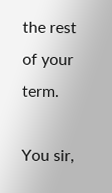the rest of your term.

You sir,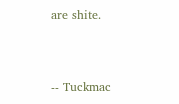are shite.


-- Tuckmac